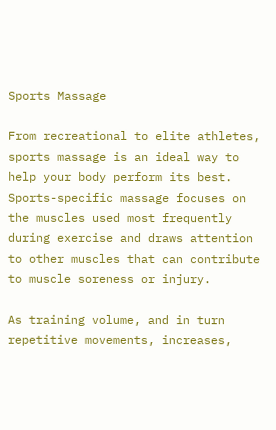Sports Massage

From recreational to elite athletes, sports massage is an ideal way to help your body perform its best. Sports-specific massage focuses on the muscles used most frequently during exercise and draws attention to other muscles that can contribute to muscle soreness or injury.

As training volume, and in turn repetitive movements, increases,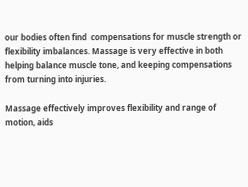our bodies often find  compensations for muscle strength or flexibility imbalances. Massage is very effective in both helping balance muscle tone, and keeping compensations from turning into injuries.

Massage effectively improves flexibility and range of motion, aids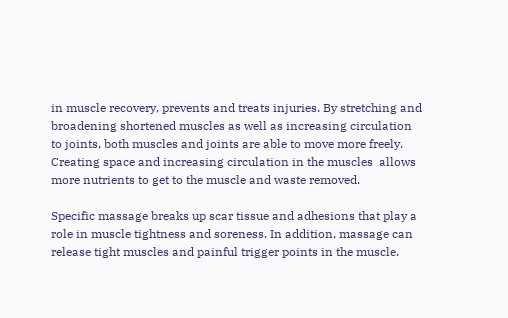in muscle recovery, prevents and treats injuries. By stretching and broadening shortened muscles as well as increasing circulation to joints, both muscles and joints are able to move more freely. Creating space and increasing circulation in the muscles  allows more nutrients to get to the muscle and waste removed.

Specific massage breaks up scar tissue and adhesions that play a role in muscle tightness and soreness. In addition, massage can release tight muscles and painful trigger points in the muscle.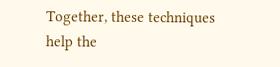Together, these techniques help the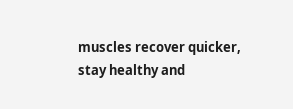muscles recover quicker, stay healthy and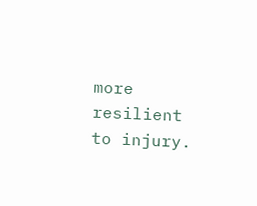more resilient to injury.